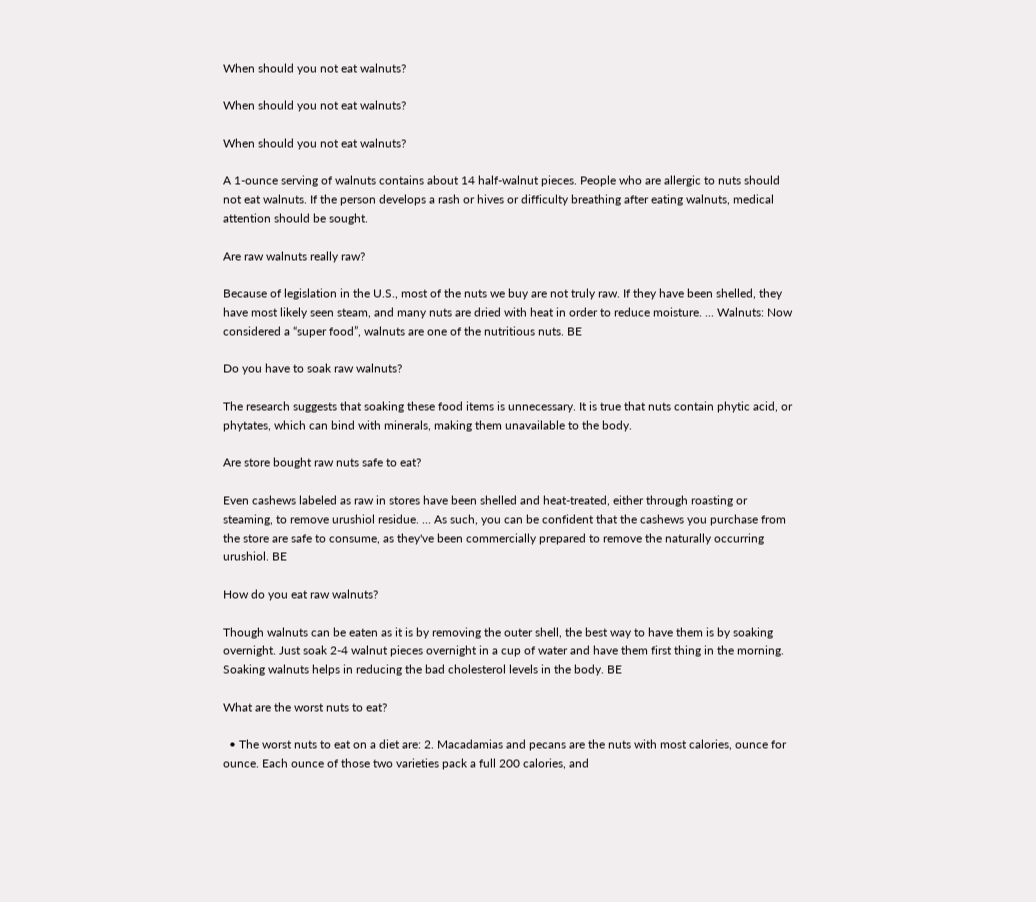When should you not eat walnuts?

When should you not eat walnuts?

When should you not eat walnuts?

A 1-ounce serving of walnuts contains about 14 half-walnut pieces. People who are allergic to nuts should not eat walnuts. If the person develops a rash or hives or difficulty breathing after eating walnuts, medical attention should be sought.

Are raw walnuts really raw?

Because of legislation in the U.S., most of the nuts we buy are not truly raw. If they have been shelled, they have most likely seen steam, and many nuts are dried with heat in order to reduce moisture. ... Walnuts: Now considered a “super food”, walnuts are one of the nutritious nuts. BE

Do you have to soak raw walnuts?

The research suggests that soaking these food items is unnecessary. It is true that nuts contain phytic acid, or phytates, which can bind with minerals, making them unavailable to the body.

Are store bought raw nuts safe to eat?

Even cashews labeled as raw in stores have been shelled and heat-treated, either through roasting or steaming, to remove urushiol residue. ... As such, you can be confident that the cashews you purchase from the store are safe to consume, as they've been commercially prepared to remove the naturally occurring urushiol. BE

How do you eat raw walnuts?

Though walnuts can be eaten as it is by removing the outer shell, the best way to have them is by soaking overnight. Just soak 2-4 walnut pieces overnight in a cup of water and have them first thing in the morning. Soaking walnuts helps in reducing the bad cholesterol levels in the body. BE

What are the worst nuts to eat?

  • The worst nuts to eat on a diet are: 2. Macadamias and pecans are the nuts with most calories, ounce for ounce. Each ounce of those two varieties pack a full 200 calories, and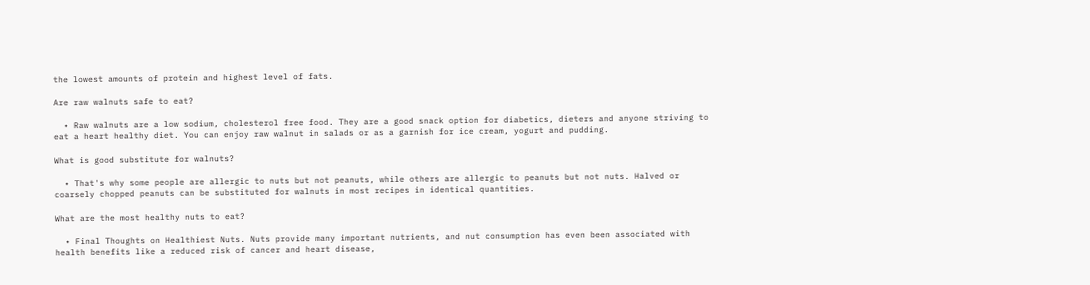the lowest amounts of protein and highest level of fats.

Are raw walnuts safe to eat?

  • Raw walnuts are a low sodium, cholesterol free food. They are a good snack option for diabetics, dieters and anyone striving to eat a heart healthy diet. You can enjoy raw walnut in salads or as a garnish for ice cream, yogurt and pudding.

What is good substitute for walnuts?

  • That's why some people are allergic to nuts but not peanuts, while others are allergic to peanuts but not nuts. Halved or coarsely chopped peanuts can be substituted for walnuts in most recipes in identical quantities.

What are the most healthy nuts to eat?

  • Final Thoughts on Healthiest Nuts. Nuts provide many important nutrients, and nut consumption has even been associated with health benefits like a reduced risk of cancer and heart disease,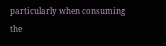particularly when consuming the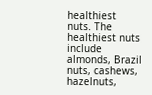healthiest nuts. The healthiest nuts include almonds, Brazil nuts, cashews, hazelnuts,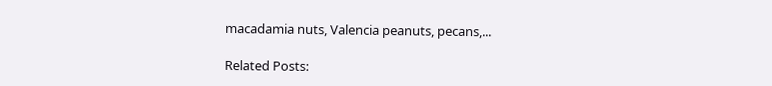macadamia nuts, Valencia peanuts, pecans,...

Related Posts: